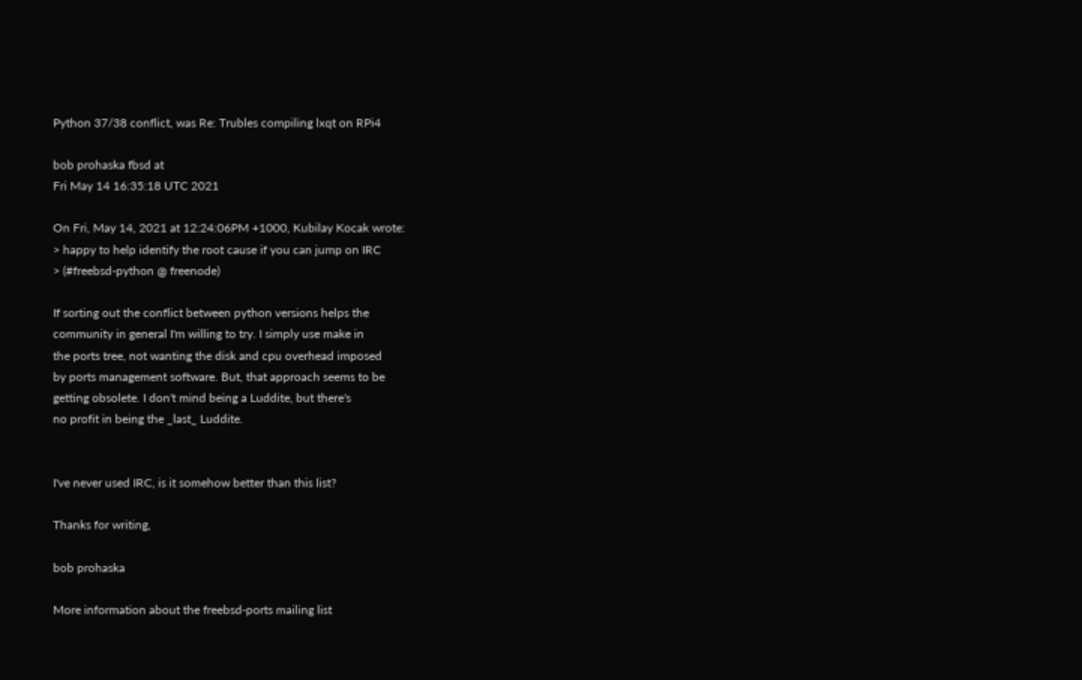Python 37/38 conflict, was Re: Trubles compiling lxqt on RPi4

bob prohaska fbsd at
Fri May 14 16:35:18 UTC 2021

On Fri, May 14, 2021 at 12:24:06PM +1000, Kubilay Kocak wrote:
> happy to help identify the root cause if you can jump on IRC
> (#freebsd-python @ freenode)

If sorting out the conflict between python versions helps the
community in general I'm willing to try. I simply use make in
the ports tree, not wanting the disk and cpu overhead imposed
by ports management software. But, that approach seems to be
getting obsolete. I don't mind being a Luddite, but there's
no profit in being the _last_ Luddite.


I've never used IRC, is it somehow better than this list?

Thanks for writing,

bob prohaska

More information about the freebsd-ports mailing list